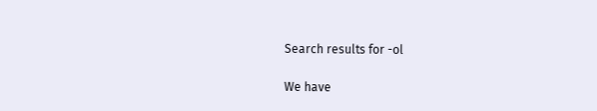Search results for -ol

We have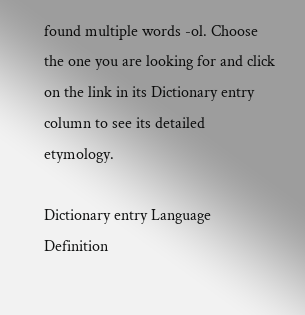found multiple words -ol. Choose the one you are looking for and click on the link in its Dictionary entry column to see its detailed etymology.

Dictionary entry Language Definition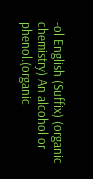-ol English (Suffix) (organic chemistry) An alcohol or phenol.(organic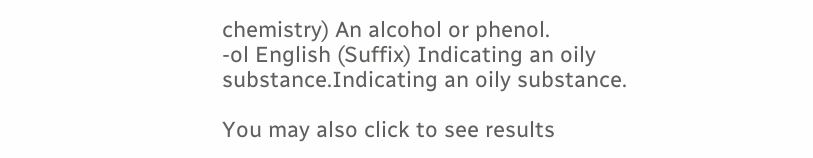chemistry) An alcohol or phenol.
-ol English (Suffix) Indicating an oily substance.Indicating an oily substance.

You may also click to see results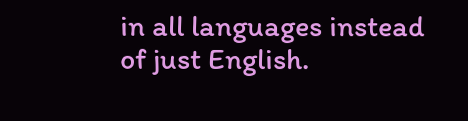in all languages instead of just English.